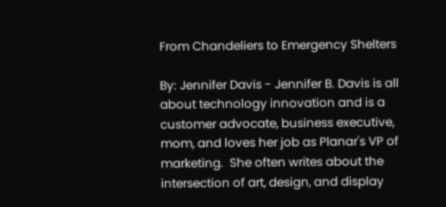From Chandeliers to Emergency Shelters

By: Jennifer Davis - Jennifer B. Davis is all about technology innovation and is a customer advocate, business executive, mom, and loves her job as Planar's VP of marketing.  She often writes about the intersection of art, design, and display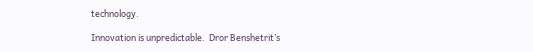technology.

Innovation is unpredictable.  Dror Benshetrit’s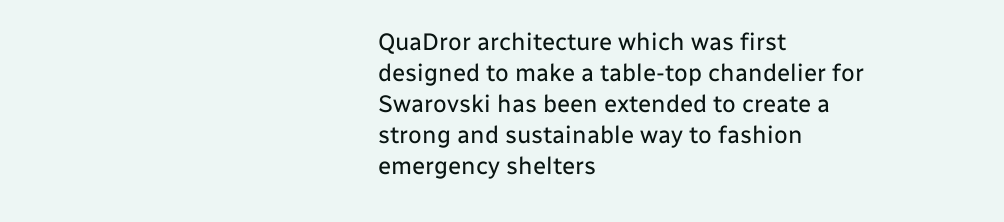QuaDror architecture which was first designed to make a table-top chandelier for Swarovski has been extended to create a strong and sustainable way to fashion emergency shelters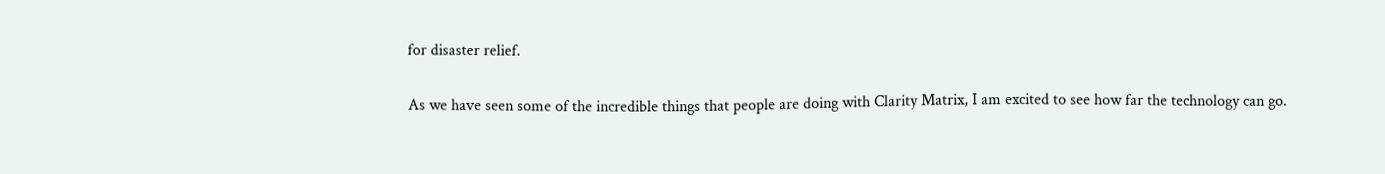for disaster relief.

As we have seen some of the incredible things that people are doing with Clarity Matrix, I am excited to see how far the technology can go.